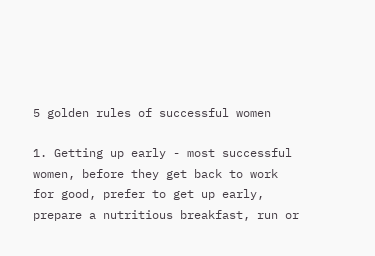5 golden rules of successful women

1. Getting up early - most successful women, before they get back to work for good, prefer to get up early, prepare a nutritious breakfast, run or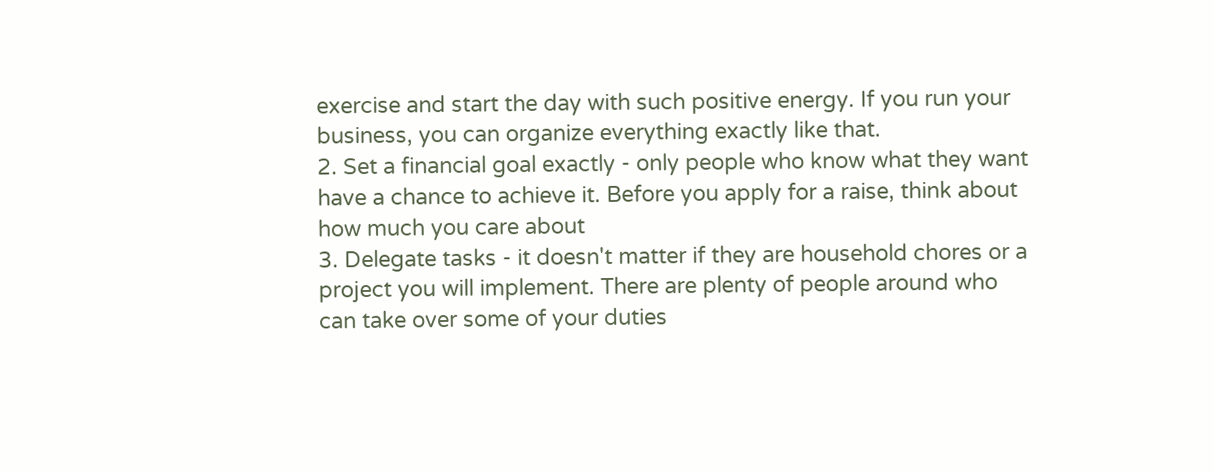exercise and start the day with such positive energy. If you run your business, you can organize everything exactly like that.
2. Set a financial goal exactly - only people who know what they want have a chance to achieve it. Before you apply for a raise, think about how much you care about
3. Delegate tasks - it doesn't matter if they are household chores or a project you will implement. There are plenty of people around who can take over some of your duties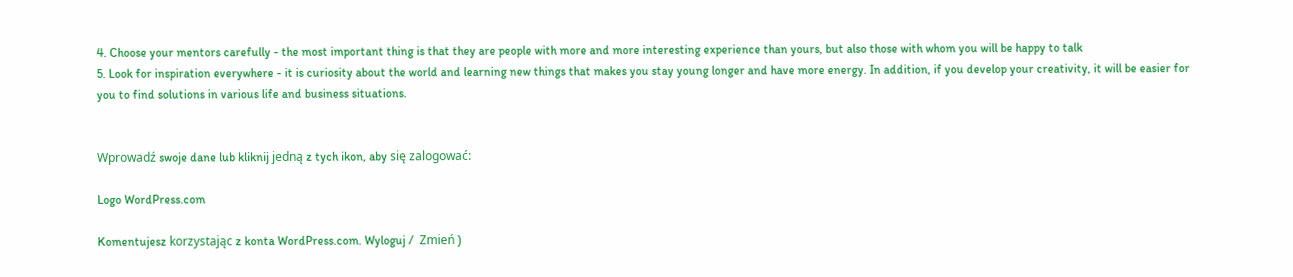4. Choose your mentors carefully - the most important thing is that they are people with more and more interesting experience than yours, but also those with whom you will be happy to talk
5. Look for inspiration everywhere - it is curiosity about the world and learning new things that makes you stay young longer and have more energy. In addition, if you develop your creativity, it will be easier for you to find solutions in various life and business situations.


Wprowadź swoje dane lub kliknij jedną z tych ikon, aby się zalogować:

Logo WordPress.com

Komentujesz korzystając z konta WordPress.com. Wyloguj /  Zmień )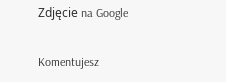Zdjęcie na Google

Komentujesz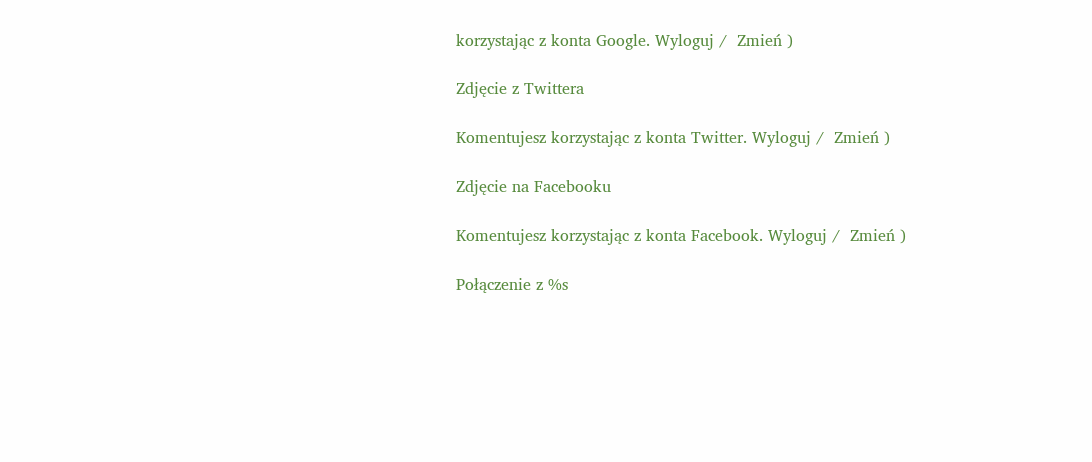korzystając z konta Google. Wyloguj /  Zmień )

Zdjęcie z Twittera

Komentujesz korzystając z konta Twitter. Wyloguj /  Zmień )

Zdjęcie na Facebooku

Komentujesz korzystając z konta Facebook. Wyloguj /  Zmień )

Połączenie z %s